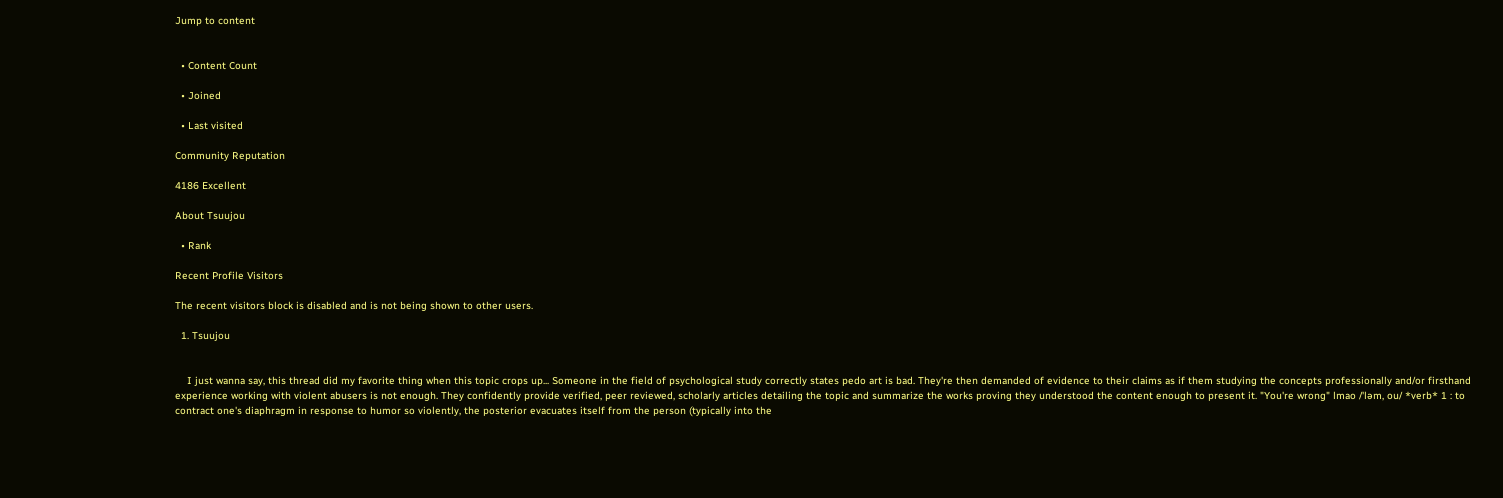Jump to content


  • Content Count

  • Joined

  • Last visited

Community Reputation

4186 Excellent

About Tsuujou

  • Rank

Recent Profile Visitors

The recent visitors block is disabled and is not being shown to other users.

  1. Tsuujou


    I just wanna say, this thread did my favorite thing when this topic crops up... Someone in the field of psychological study correctly states pedo art is bad. They're then demanded of evidence to their claims as if them studying the concepts professionally and/or firsthand experience working with violent abusers is not enough. They confidently provide verified, peer reviewed, scholarly articles detailing the topic and summarize the works proving they understood the content enough to present it. "You're wrong" lmao /'ləm, ou/ *verb* 1 : to contract one's diaphragm in response to humor so violently, the posterior evacuates itself from the person (typically into the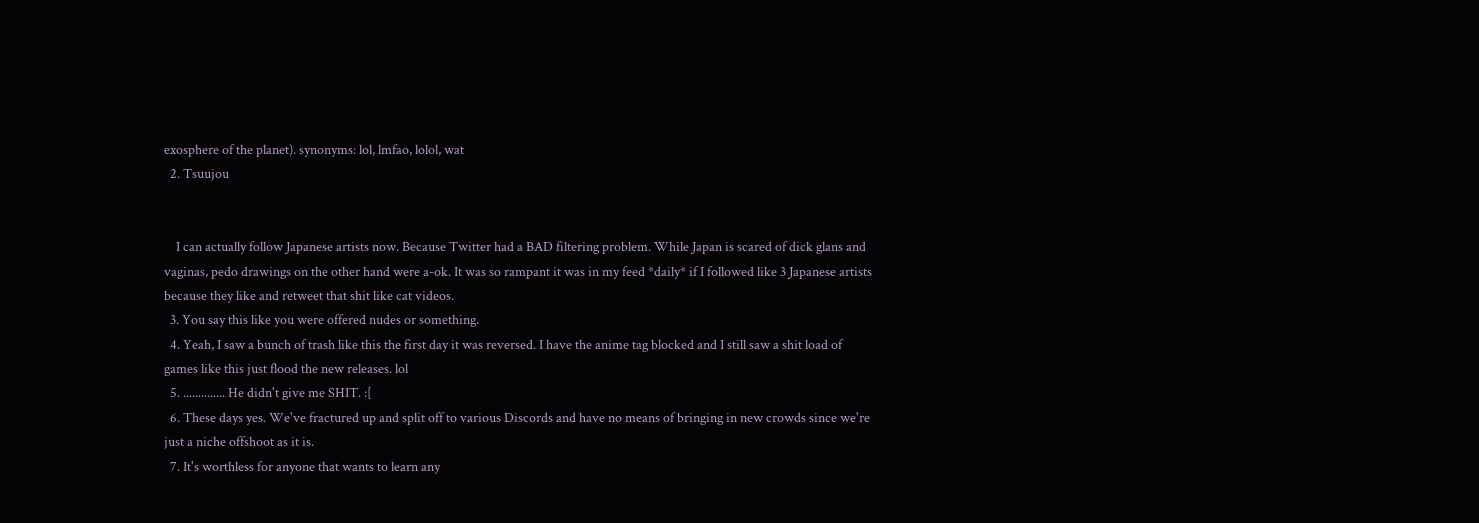exosphere of the planet). synonyms: lol, lmfao, lolol, wat
  2. Tsuujou


    I can actually follow Japanese artists now. Because Twitter had a BAD filtering problem. While Japan is scared of dick glans and vaginas, pedo drawings on the other hand were a-ok. It was so rampant it was in my feed *daily* if I followed like 3 Japanese artists because they like and retweet that shit like cat videos.
  3. You say this like you were offered nudes or something.
  4. Yeah, I saw a bunch of trash like this the first day it was reversed. I have the anime tag blocked and I still saw a shit load of games like this just flood the new releases. lol
  5. .............. He didn't give me SHIT. :[
  6. These days yes. We've fractured up and split off to various Discords and have no means of bringing in new crowds since we're just a niche offshoot as it is.
  7. It's worthless for anyone that wants to learn any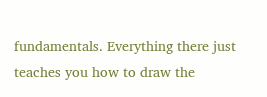fundamentals. Everything there just teaches you how to draw the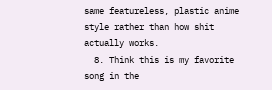same featureless, plastic anime style rather than how shit actually works.
  8. Think this is my favorite song in the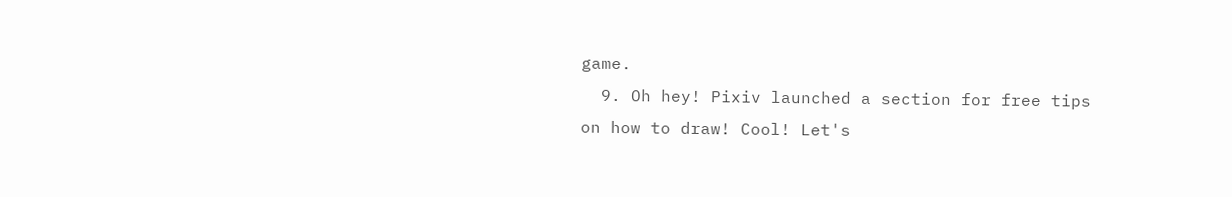game.
  9. Oh hey! Pixiv launched a section for free tips on how to draw! Cool! Let's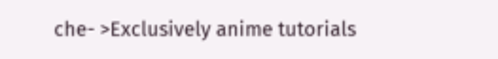che- >Exclusively anime tutorials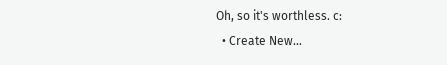Oh, so it's worthless. c:
  • Create New...